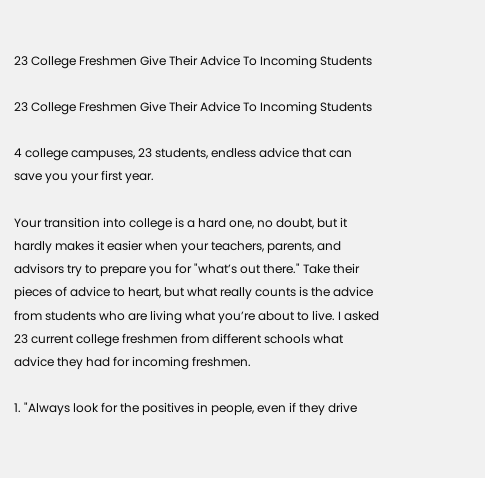23 College Freshmen Give Their Advice To Incoming Students

23 College Freshmen Give Their Advice To Incoming Students

4 college campuses, 23 students, endless advice that can save you your first year.

Your transition into college is a hard one, no doubt, but it hardly makes it easier when your teachers, parents, and advisors try to prepare you for "what’s out there." Take their pieces of advice to heart, but what really counts is the advice from students who are living what you’re about to live. I asked 23 current college freshmen from different schools what advice they had for incoming freshmen.

1. "Always look for the positives in people, even if they drive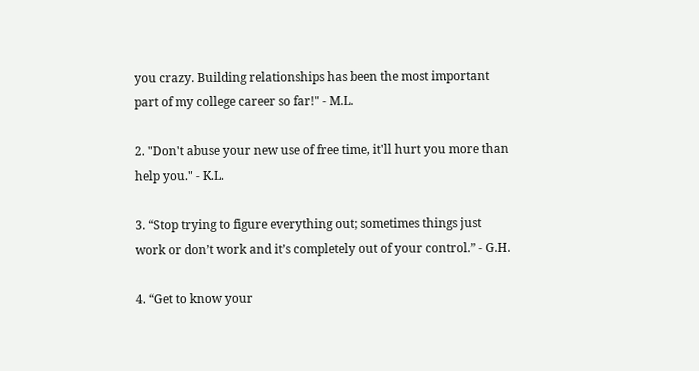you crazy. Building relationships has been the most important part of my college career so far!" - M.L.

2. "Don't abuse your new use of free time, it'll hurt you more than help you." - K.L.

3. “Stop trying to figure everything out; sometimes things just work or don’t work and it’s completely out of your control.” - G.H.

4. “Get to know your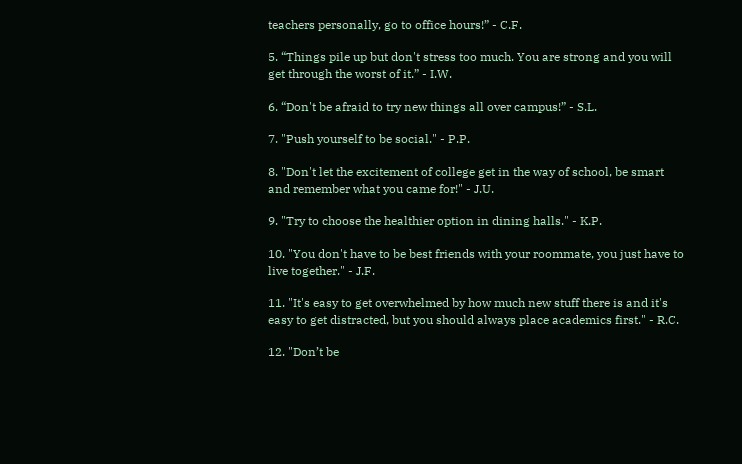teachers personally, go to office hours!” - C.F.

5. “Things pile up but don't stress too much. You are strong and you will get through the worst of it.” - I.W.

6. “Don't be afraid to try new things all over campus!” - S.L.

7. "Push yourself to be social." - P.P.

8. "Don't let the excitement of college get in the way of school, be smart and remember what you came for!" - J.U.

9. "Try to choose the healthier option in dining halls." - K.P.

10. "You don't have to be best friends with your roommate, you just have to live together." - J.F.

11. "It's easy to get overwhelmed by how much new stuff there is and it's easy to get distracted, but you should always place academics first." - R.C.

12. "Don’t be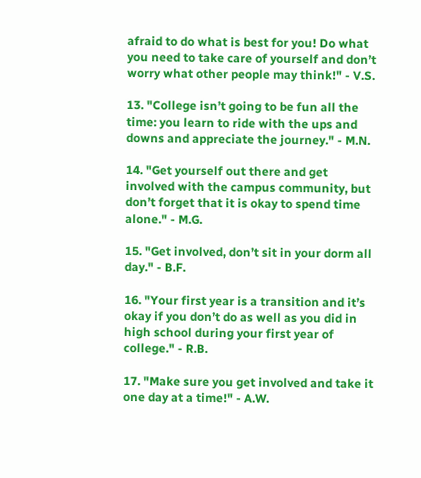afraid to do what is best for you! Do what you need to take care of yourself and don’t worry what other people may think!" - V.S.

13. "College isn’t going to be fun all the time: you learn to ride with the ups and downs and appreciate the journey." - M.N.

14. "Get yourself out there and get involved with the campus community, but don’t forget that it is okay to spend time alone." - M.G.

15. "Get involved, don’t sit in your dorm all day." - B.F.

16. "Your first year is a transition and it’s okay if you don’t do as well as you did in high school during your first year of college." - R.B.

17. "Make sure you get involved and take it one day at a time!" - A.W.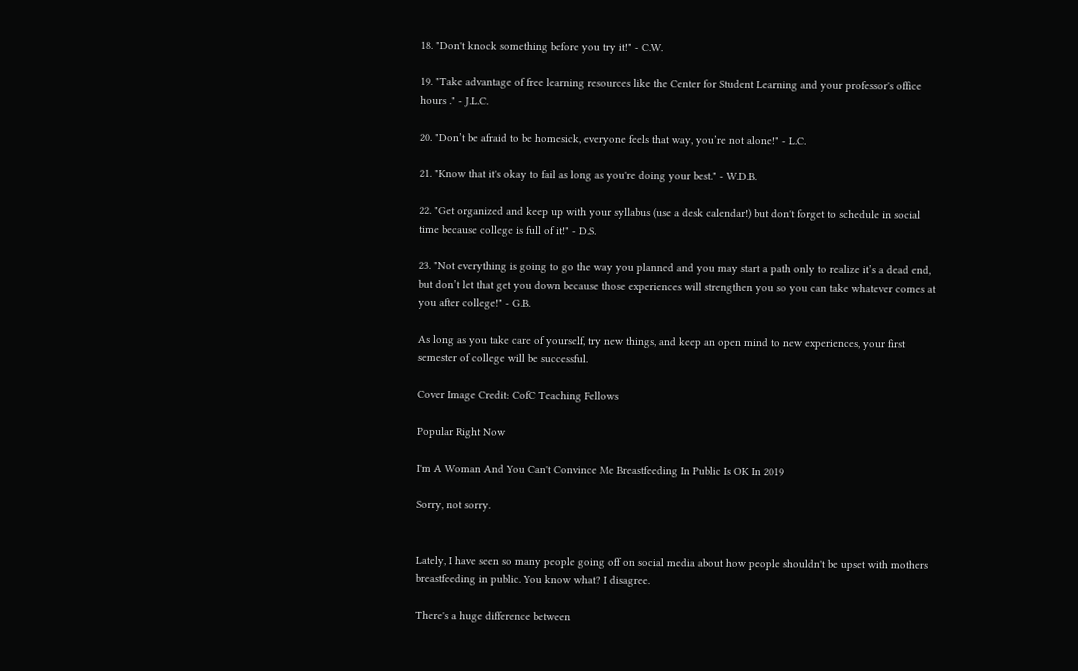18. "Don't knock something before you try it!" - C.W.

19. "Take advantage of free learning resources like the Center for Student Learning and your professor's office hours ." - J.L.C.

20. "Don’t be afraid to be homesick, everyone feels that way, you’re not alone!" - L.C.

21. "Know that it's okay to fail as long as you're doing your best." - W.D.B.

22. "Get organized and keep up with your syllabus (use a desk calendar!) but don't forget to schedule in social time because college is full of it!" - D.S.

23. "Not everything is going to go the way you planned and you may start a path only to realize it’s a dead end, but don’t let that get you down because those experiences will strengthen you so you can take whatever comes at you after college!" - G.B.

As long as you take care of yourself, try new things, and keep an open mind to new experiences, your first semester of college will be successful.

Cover Image Credit: CofC Teaching Fellows

Popular Right Now

I'm A Woman And You Can't Convince Me Breastfeeding In Public Is OK In 2019

Sorry, not sorry.


Lately, I have seen so many people going off on social media about how people shouldn't be upset with mothers breastfeeding in public. You know what? I disagree.

There's a huge difference between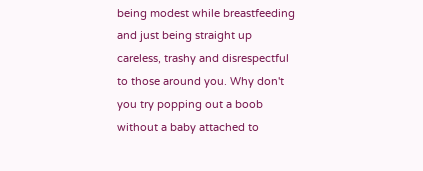being modest while breastfeeding and just being straight up careless, trashy and disrespectful to those around you. Why don't you try popping out a boob without a baby attached to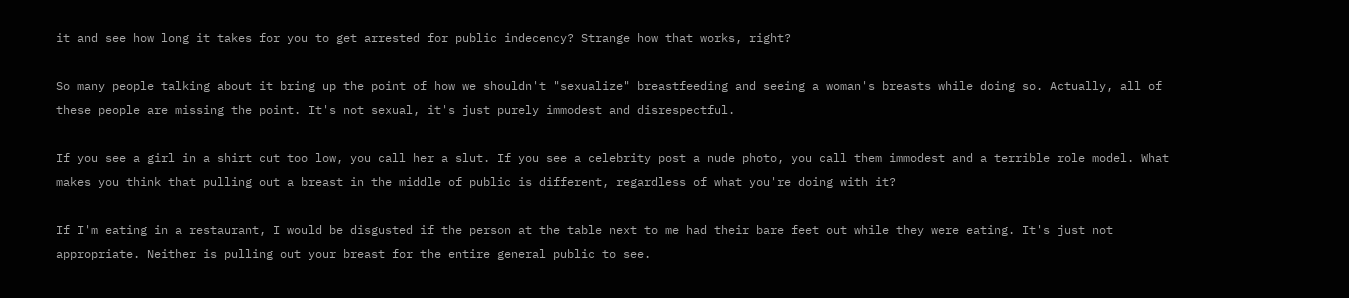it and see how long it takes for you to get arrested for public indecency? Strange how that works, right?

So many people talking about it bring up the point of how we shouldn't "sexualize" breastfeeding and seeing a woman's breasts while doing so. Actually, all of these people are missing the point. It's not sexual, it's just purely immodest and disrespectful.

If you see a girl in a shirt cut too low, you call her a slut. If you see a celebrity post a nude photo, you call them immodest and a terrible role model. What makes you think that pulling out a breast in the middle of public is different, regardless of what you're doing with it?

If I'm eating in a restaurant, I would be disgusted if the person at the table next to me had their bare feet out while they were eating. It's just not appropriate. Neither is pulling out your breast for the entire general public to see.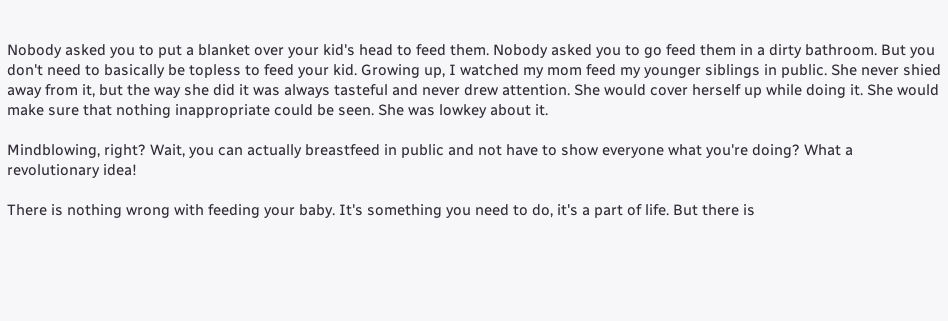Nobody asked you to put a blanket over your kid's head to feed them. Nobody asked you to go feed them in a dirty bathroom. But you don't need to basically be topless to feed your kid. Growing up, I watched my mom feed my younger siblings in public. She never shied away from it, but the way she did it was always tasteful and never drew attention. She would cover herself up while doing it. She would make sure that nothing inappropriate could be seen. She was lowkey about it.

Mindblowing, right? Wait, you can actually breastfeed in public and not have to show everyone what you're doing? What a revolutionary idea!

There is nothing wrong with feeding your baby. It's something you need to do, it's a part of life. But there is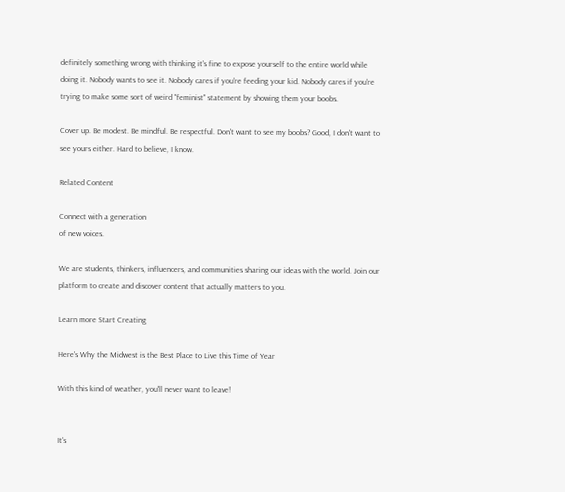definitely something wrong with thinking it's fine to expose yourself to the entire world while doing it. Nobody wants to see it. Nobody cares if you're feeding your kid. Nobody cares if you're trying to make some sort of weird "feminist" statement by showing them your boobs.

Cover up. Be modest. Be mindful. Be respectful. Don't want to see my boobs? Good, I don't want to see yours either. Hard to believe, I know.

Related Content

Connect with a generation
of new voices.

We are students, thinkers, influencers, and communities sharing our ideas with the world. Join our platform to create and discover content that actually matters to you.

Learn more Start Creating

Here's Why the Midwest is the Best Place to Live this Time of Year

With this kind of weather, you'll never want to leave!


It's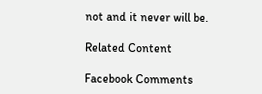not and it never will be.

Related Content

Facebook Comments